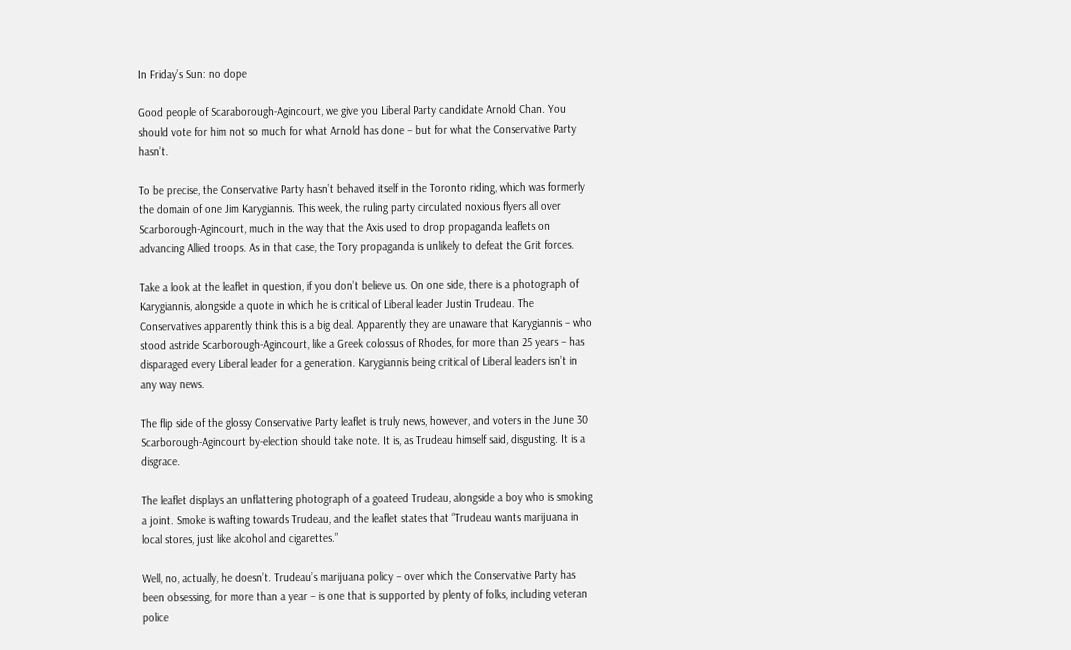In Friday’s Sun: no dope

Good people of Scaraborough-Agincourt, we give you Liberal Party candidate Arnold Chan. You should vote for him not so much for what Arnold has done – but for what the Conservative Party hasn’t.

To be precise, the Conservative Party hasn’t behaved itself in the Toronto riding, which was formerly the domain of one Jim Karygiannis. This week, the ruling party circulated noxious flyers all over Scarborough-Agincourt, much in the way that the Axis used to drop propaganda leaflets on advancing Allied troops. As in that case, the Tory propaganda is unlikely to defeat the Grit forces.

Take a look at the leaflet in question, if you don’t believe us. On one side, there is a photograph of Karygiannis, alongside a quote in which he is critical of Liberal leader Justin Trudeau. The Conservatives apparently think this is a big deal. Apparently they are unaware that Karygiannis – who stood astride Scarborough-Agincourt, like a Greek colossus of Rhodes, for more than 25 years – has disparaged every Liberal leader for a generation. Karygiannis being critical of Liberal leaders isn’t in any way news.

The flip side of the glossy Conservative Party leaflet is truly news, however, and voters in the June 30 Scarborough-Agincourt by-election should take note. It is, as Trudeau himself said, disgusting. It is a disgrace.

The leaflet displays an unflattering photograph of a goateed Trudeau, alongside a boy who is smoking a joint. Smoke is wafting towards Trudeau, and the leaflet states that “Trudeau wants marijuana in local stores, just like alcohol and cigarettes.”

Well, no, actually, he doesn’t. Trudeau’s marijuana policy – over which the Conservative Party has been obsessing, for more than a year – is one that is supported by plenty of folks, including veteran police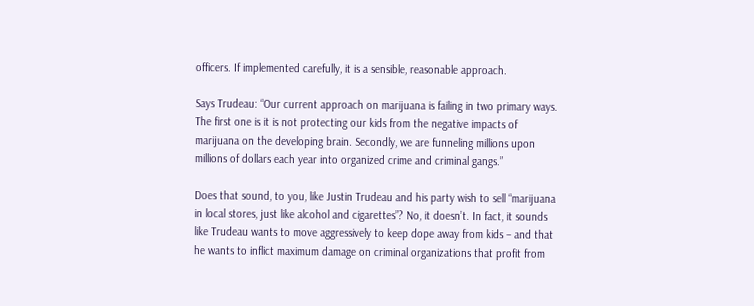officers. If implemented carefully, it is a sensible, reasonable approach.

Says Trudeau: “Our current approach on marijuana is failing in two primary ways. The first one is it is not protecting our kids from the negative impacts of marijuana on the developing brain. Secondly, we are funneling millions upon millions of dollars each year into organized crime and criminal gangs.”

Does that sound, to you, like Justin Trudeau and his party wish to sell “marijuana in local stores, just like alcohol and cigarettes”? No, it doesn’t. In fact, it sounds like Trudeau wants to move aggressively to keep dope away from kids – and that he wants to inflict maximum damage on criminal organizations that profit from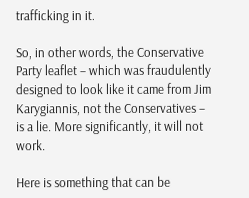trafficking in it.

So, in other words, the Conservative Party leaflet – which was fraudulently designed to look like it came from Jim Karygiannis, not the Conservatives – is a lie. More significantly, it will not work.

Here is something that can be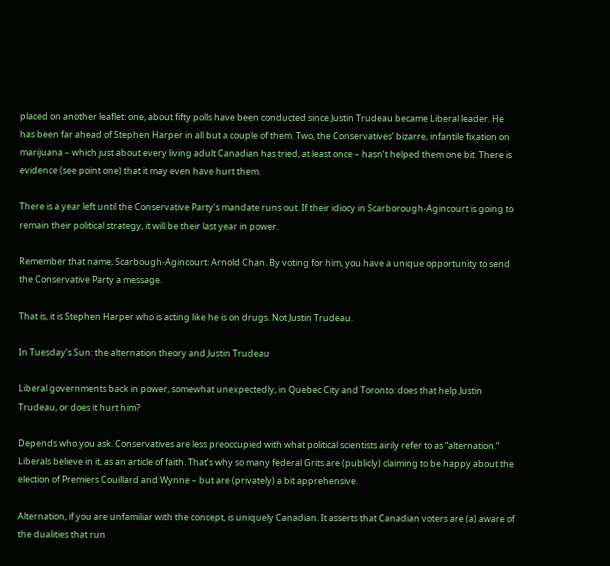placed on another leaflet: one, about fifty polls have been conducted since Justin Trudeau became Liberal leader. He has been far ahead of Stephen Harper in all but a couple of them. Two, the Conservatives’ bizarre, infantile fixation on marijuana – which just about every living adult Canadian has tried, at least once – hasn’t helped them one bit. There is evidence (see point one) that it may even have hurt them.

There is a year left until the Conservative Party’s mandate runs out. If their idiocy in Scarborough-Agincourt is going to remain their political strategy, it will be their last year in power.

Remember that name, Scarbough-Agincourt: Arnold Chan. By voting for him, you have a unique opportunity to send the Conservative Party a message.

That is, it is Stephen Harper who is acting like he is on drugs. Not Justin Trudeau.

In Tuesday’s Sun: the alternation theory and Justin Trudeau

Liberal governments back in power, somewhat unexpectedly, in Quebec City and Toronto: does that help Justin Trudeau, or does it hurt him?

Depends who you ask. Conservatives are less preoccupied with what political scientists airily refer to as “alternation.” Liberals believe in it, as an article of faith. That’s why so many federal Grits are (publicly) claiming to be happy about the election of Premiers Couillard and Wynne – but are (privately) a bit apprehensive.

Alternation, if you are unfamiliar with the concept, is uniquely Canadian. It asserts that Canadian voters are (a) aware of the dualities that run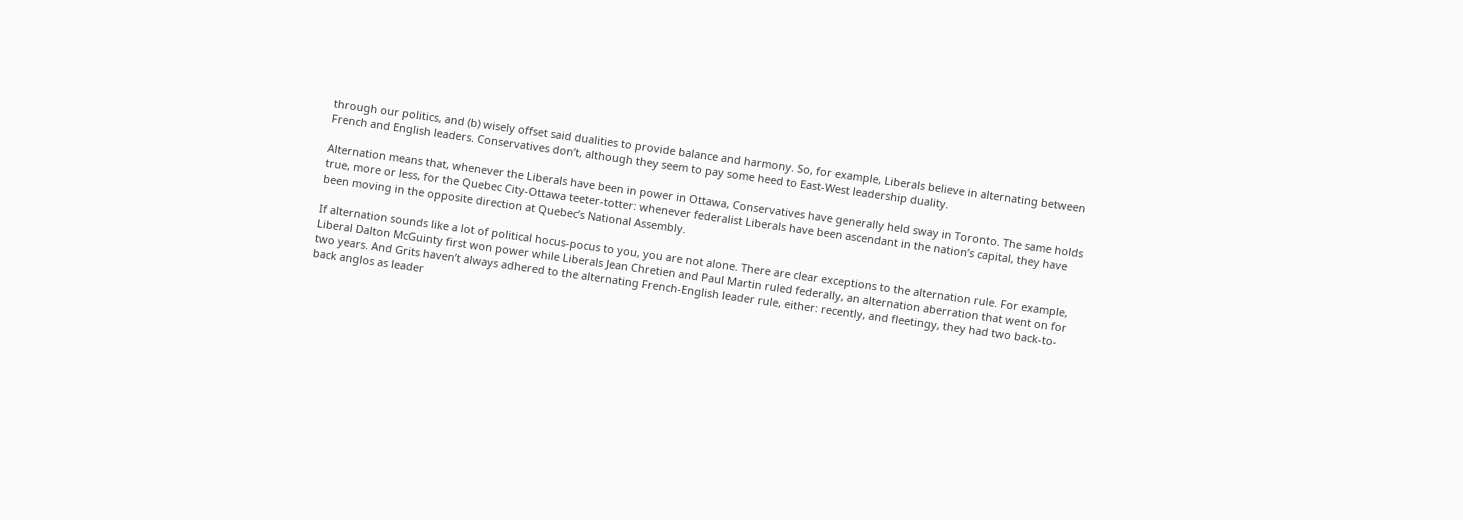through our politics, and (b) wisely offset said dualities to provide balance and harmony. So, for example, Liberals believe in alternating between French and English leaders. Conservatives don’t, although they seem to pay some heed to East-West leadership duality.

Alternation means that, whenever the Liberals have been in power in Ottawa, Conservatives have generally held sway in Toronto. The same holds true, more or less, for the Quebec City-Ottawa teeter-totter: whenever federalist Liberals have been ascendant in the nation’s capital, they have been moving in the opposite direction at Quebec’s National Assembly.

If alternation sounds like a lot of political hocus-pocus to you, you are not alone. There are clear exceptions to the alternation rule. For example, Liberal Dalton McGuinty first won power while Liberals Jean Chretien and Paul Martin ruled federally, an alternation aberration that went on for two years. And Grits haven’t always adhered to the alternating French-English leader rule, either: recently, and fleetingy, they had two back-to-back anglos as leader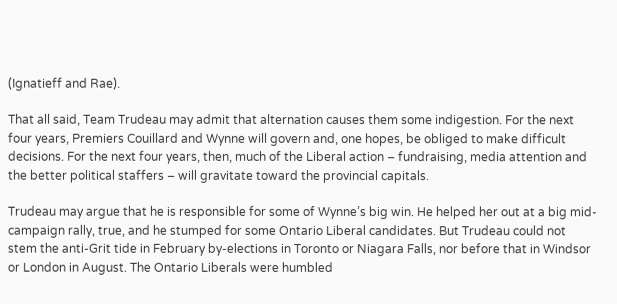(Ignatieff and Rae).

That all said, Team Trudeau may admit that alternation causes them some indigestion. For the next four years, Premiers Couillard and Wynne will govern and, one hopes, be obliged to make difficult decisions. For the next four years, then, much of the Liberal action – fundraising, media attention and the better political staffers – will gravitate toward the provincial capitals.

Trudeau may argue that he is responsible for some of Wynne’s big win. He helped her out at a big mid-campaign rally, true, and he stumped for some Ontario Liberal candidates. But Trudeau could not stem the anti-Grit tide in February by-elections in Toronto or Niagara Falls, nor before that in Windsor or London in August. The Ontario Liberals were humbled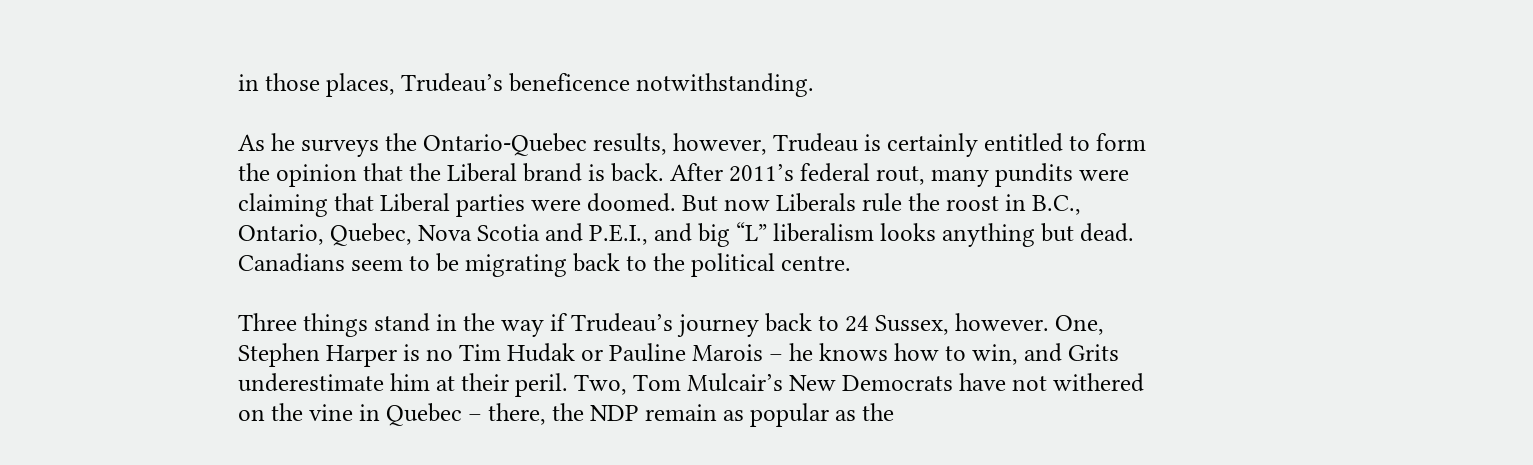in those places, Trudeau’s beneficence notwithstanding.

As he surveys the Ontario-Quebec results, however, Trudeau is certainly entitled to form the opinion that the Liberal brand is back. After 2011’s federal rout, many pundits were claiming that Liberal parties were doomed. But now Liberals rule the roost in B.C., Ontario, Quebec, Nova Scotia and P.E.I., and big “L” liberalism looks anything but dead. Canadians seem to be migrating back to the political centre.

Three things stand in the way if Trudeau’s journey back to 24 Sussex, however. One, Stephen Harper is no Tim Hudak or Pauline Marois – he knows how to win, and Grits underestimate him at their peril. Two, Tom Mulcair’s New Democrats have not withered on the vine in Quebec – there, the NDP remain as popular as the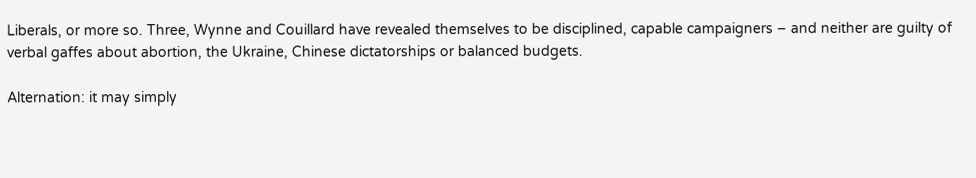Liberals, or more so. Three, Wynne and Couillard have revealed themselves to be disciplined, capable campaigners – and neither are guilty of verbal gaffes about abortion, the Ukraine, Chinese dictatorships or balanced budgets.

Alternation: it may simply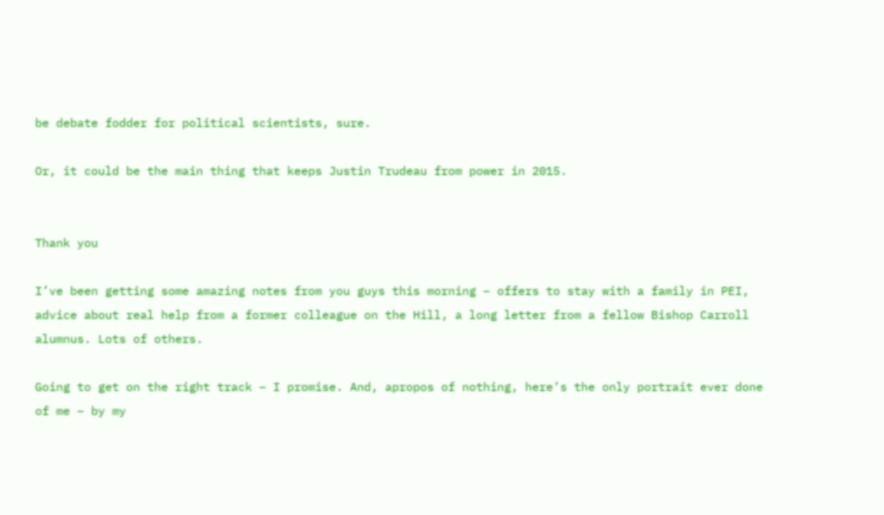be debate fodder for political scientists, sure.

Or, it could be the main thing that keeps Justin Trudeau from power in 2015.


Thank you

I’ve been getting some amazing notes from you guys this morning – offers to stay with a family in PEI, advice about real help from a former colleague on the Hill, a long letter from a fellow Bishop Carroll alumnus. Lots of others.

Going to get on the right track – I promise. And, apropos of nothing, here’s the only portrait ever done of me – by my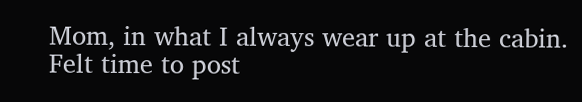Mom, in what I always wear up at the cabin. Felt time to post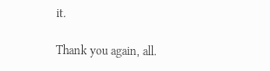it.

Thank you again, all.